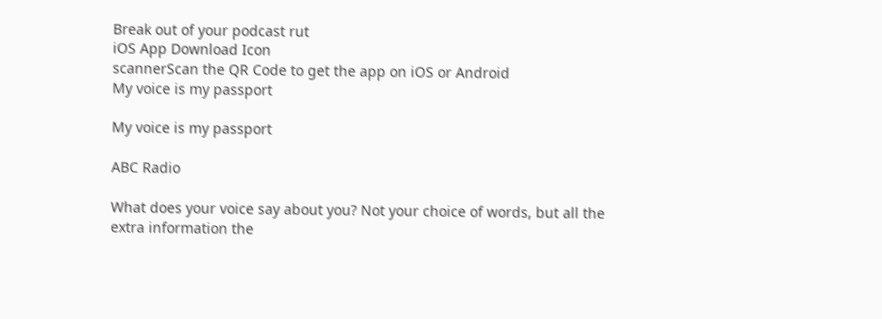Break out of your podcast rut
iOS App Download Icon
scannerScan the QR Code to get the app on iOS or Android
My voice is my passport

My voice is my passport

ABC Radio

What does your voice say about you? Not your choice of words, but all the extra information the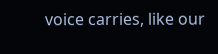voice carries, like our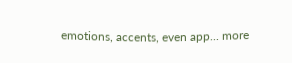emotions, accents, even app... more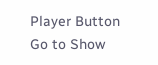Player Button
Go to Show